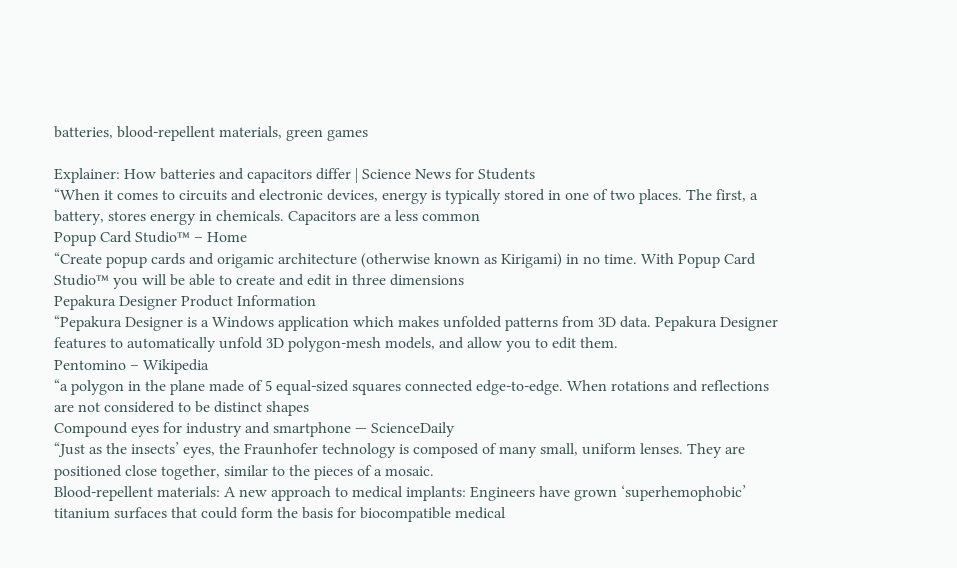batteries, blood-repellent materials, green games

Explainer: How batteries and capacitors differ | Science News for Students
“When it comes to circuits and electronic devices, energy is typically stored in one of two places. The first, a battery, stores energy in chemicals. Capacitors are a less common
Popup Card Studio™ – Home
“Create popup cards and origamic architecture (otherwise known as Kirigami) in no time. With Popup Card Studio™ you will be able to create and edit in three dimensions
Pepakura Designer Product Information
“Pepakura Designer is a Windows application which makes unfolded patterns from 3D data. Pepakura Designer features to automatically unfold 3D polygon-mesh models, and allow you to edit them.
Pentomino – Wikipedia
“a polygon in the plane made of 5 equal-sized squares connected edge-to-edge. When rotations and reflections are not considered to be distinct shapes
Compound eyes for industry and smartphone — ScienceDaily
“Just as the insects’ eyes, the Fraunhofer technology is composed of many small, uniform lenses. They are positioned close together, similar to the pieces of a mosaic.
Blood-repellent materials: A new approach to medical implants: Engineers have grown ‘superhemophobic’ titanium surfaces that could form the basis for biocompatible medical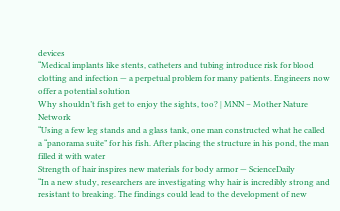devices
“Medical implants like stents, catheters and tubing introduce risk for blood clotting and infection — a perpetual problem for many patients. Engineers now offer a potential solution
Why shouldn’t fish get to enjoy the sights, too? | MNN – Mother Nature Network
“Using a few leg stands and a glass tank, one man constructed what he called a “panorama suite” for his fish. After placing the structure in his pond, the man filled it with water
Strength of hair inspires new materials for body armor — ScienceDaily
“In a new study, researchers are investigating why hair is incredibly strong and resistant to breaking. The findings could lead to the development of new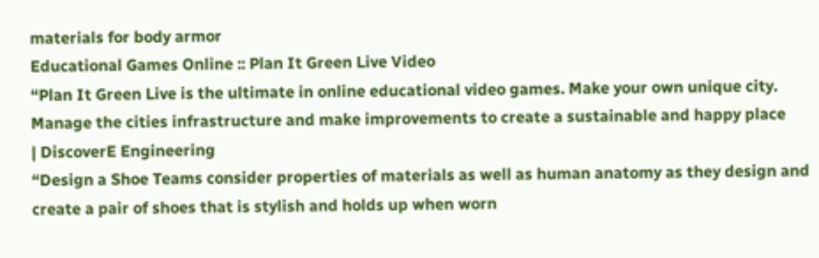materials for body armor
Educational Games Online :: Plan It Green Live Video
“Plan It Green Live is the ultimate in online educational video games. Make your own unique city. Manage the cities infrastructure and make improvements to create a sustainable and happy place
| DiscoverE Engineering
“Design a Shoe Teams consider properties of materials as well as human anatomy as they design and create a pair of shoes that is stylish and holds up when worn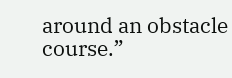around an obstacle course.”